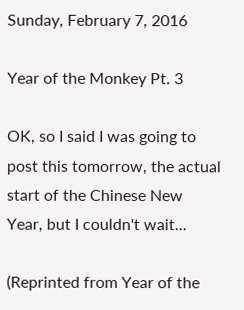Sunday, February 7, 2016

Year of the Monkey Pt. 3

OK, so I said I was going to post this tomorrow, the actual start of the Chinese New Year, but I couldn't wait...

(Reprinted from Year of the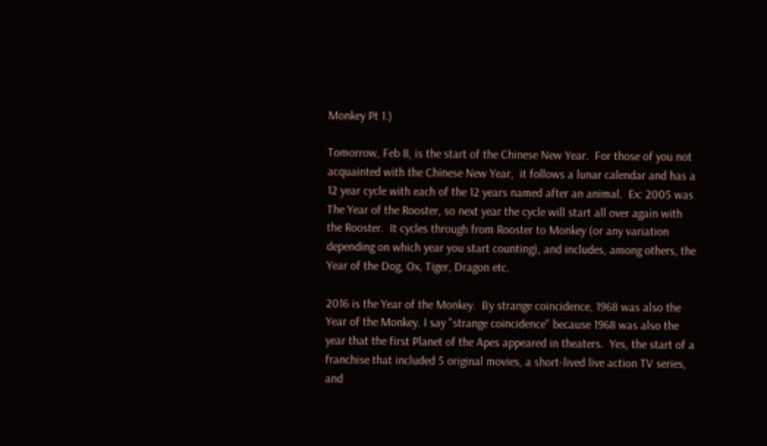Monkey Pt 1.)

Tomorrow, Feb 8, is the start of the Chinese New Year.  For those of you not acquainted with the Chinese New Year,  it follows a lunar calendar and has a 12 year cycle with each of the 12 years named after an animal.  Ex: 2005 was The Year of the Rooster, so next year the cycle will start all over again with the Rooster.  It cycles through from Rooster to Monkey (or any variation depending on which year you start counting), and includes, among others, the Year of the Dog, Ox, Tiger, Dragon etc.

2016 is the Year of the Monkey.  By strange coincidence, 1968 was also the Year of the Monkey. I say "strange coincidence" because 1968 was also the year that the first Planet of the Apes appeared in theaters.  Yes, the start of a franchise that included 5 original movies, a short-lived live action TV series, and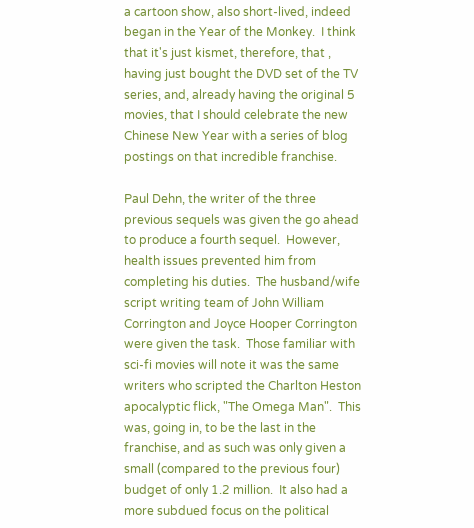a cartoon show, also short-lived, indeed began in the Year of the Monkey.  I think that it's just kismet, therefore, that , having just bought the DVD set of the TV series, and, already having the original 5 movies, that I should celebrate the new Chinese New Year with a series of blog postings on that incredible franchise.

Paul Dehn, the writer of the three previous sequels was given the go ahead to produce a fourth sequel.  However, health issues prevented him from completing his duties.  The husband/wife script writing team of John William Corrington and Joyce Hooper Corrington were given the task.  Those familiar with sci-fi movies will note it was the same writers who scripted the Charlton Heston apocalyptic flick, "The Omega Man".  This was, going in, to be the last in the franchise, and as such was only given a small (compared to the previous four) budget of only 1.2 million.  It also had a more subdued focus on the political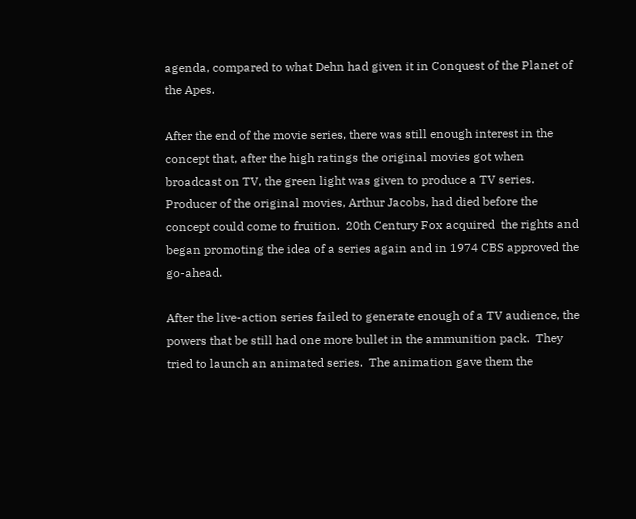agenda, compared to what Dehn had given it in Conquest of the Planet of the Apes.

After the end of the movie series, there was still enough interest in the concept that, after the high ratings the original movies got when broadcast on TV, the green light was given to produce a TV series.  Producer of the original movies, Arthur Jacobs, had died before the concept could come to fruition.  20th Century Fox acquired  the rights and began promoting the idea of a series again and in 1974 CBS approved the go-ahead.

After the live-action series failed to generate enough of a TV audience, the powers that be still had one more bullet in the ammunition pack.  They tried to launch an animated series.  The animation gave them the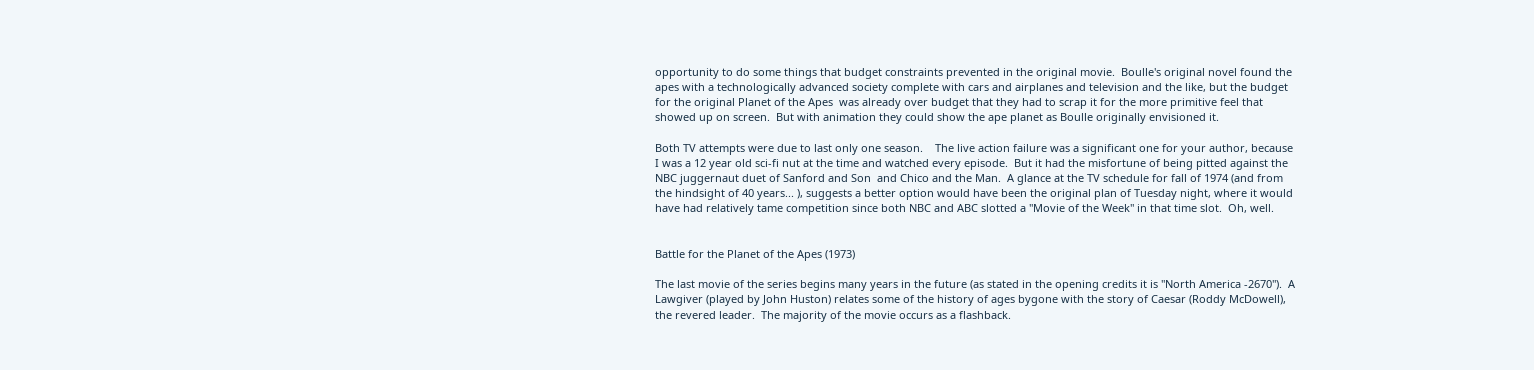opportunity to do some things that budget constraints prevented in the original movie.  Boulle's original novel found the apes with a technologically advanced society complete with cars and airplanes and television and the like, but the budget for the original Planet of the Apes  was already over budget that they had to scrap it for the more primitive feel that showed up on screen.  But with animation they could show the ape planet as Boulle originally envisioned it.

Both TV attempts were due to last only one season.    The live action failure was a significant one for your author, because I was a 12 year old sci-fi nut at the time and watched every episode.  But it had the misfortune of being pitted against the NBC juggernaut duet of Sanford and Son  and Chico and the Man.  A glance at the TV schedule for fall of 1974 (and from the hindsight of 40 years... ), suggests a better option would have been the original plan of Tuesday night, where it would have had relatively tame competition since both NBC and ABC slotted a "Movie of the Week" in that time slot.  Oh, well.


Battle for the Planet of the Apes (1973)

The last movie of the series begins many years in the future (as stated in the opening credits it is "North America -2670").  A Lawgiver (played by John Huston) relates some of the history of ages bygone with the story of Caesar (Roddy McDowell), the revered leader.  The majority of the movie occurs as a flashback.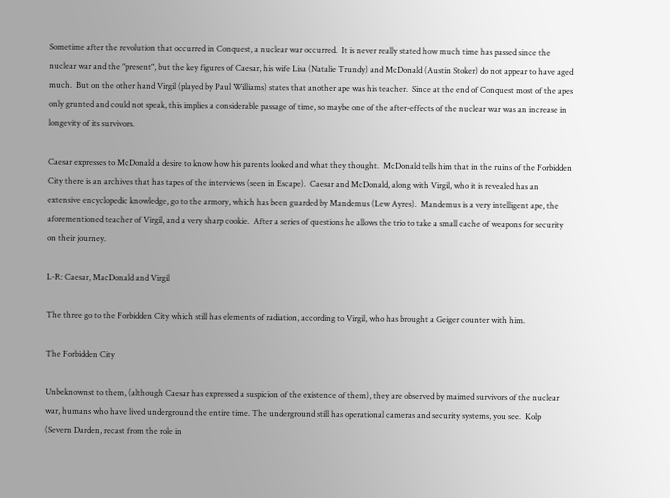Sometime after the revolution that occurred in Conquest, a nuclear war occurred.  It is never really stated how much time has passed since the nuclear war and the "present", but the key figures of Caesar, his wife Lisa (Natalie Trundy) and McDonald (Austin Stoker) do not appear to have aged much.  But on the other hand Virgil (played by Paul Williams) states that another ape was his teacher.  Since at the end of Conquest most of the apes only grunted and could not speak, this implies a considerable passage of time, so maybe one of the after-effects of the nuclear war was an increase in longevity of its survivors.

Caesar expresses to McDonald a desire to know how his parents looked and what they thought.  McDonald tells him that in the ruins of the Forbidden City there is an archives that has tapes of the interviews (seen in Escape).  Caesar and McDonald, along with Virgil, who it is revealed has an extensive encyclopedic knowledge, go to the armory, which has been guarded by Mandemus (Lew Ayres).  Mandemus is a very intelligent ape, the aforementioned teacher of Virgil, and a very sharp cookie.  After a series of questions he allows the trio to take a small cache of weapons for security on their journey.

L-R: Caesar, MacDonald and Virgil

The three go to the Forbidden City which still has elements of radiation, according to Virgil, who has brought a Geiger counter with him.

The Forbidden City

Unbeknownst to them, (although Caesar has expressed a suspicion of the existence of them), they are observed by maimed survivors of the nuclear war, humans who have lived underground the entire time. The underground still has operational cameras and security systems, you see.  Kolp (Severn Darden, recast from the role in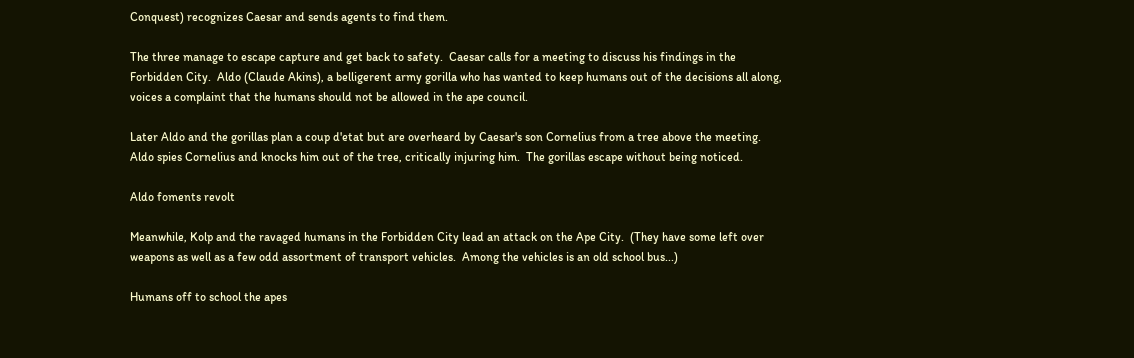Conquest) recognizes Caesar and sends agents to find them.

The three manage to escape capture and get back to safety.  Caesar calls for a meeting to discuss his findings in the Forbidden City.  Aldo (Claude Akins), a belligerent army gorilla who has wanted to keep humans out of the decisions all along, voices a complaint that the humans should not be allowed in the ape council.

Later Aldo and the gorillas plan a coup d'etat but are overheard by Caesar's son Cornelius from a tree above the meeting.  Aldo spies Cornelius and knocks him out of the tree, critically injuring him.  The gorillas escape without being noticed.

Aldo foments revolt

Meanwhile, Kolp and the ravaged humans in the Forbidden City lead an attack on the Ape City.  (They have some left over weapons as well as a few odd assortment of transport vehicles.  Among the vehicles is an old school bus...)

Humans off to school the apes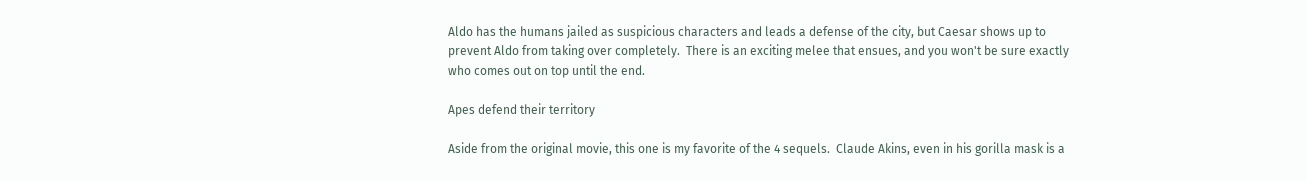Aldo has the humans jailed as suspicious characters and leads a defense of the city, but Caesar shows up to prevent Aldo from taking over completely.  There is an exciting melee that ensues, and you won't be sure exactly who comes out on top until the end.

Apes defend their territory

Aside from the original movie, this one is my favorite of the 4 sequels.  Claude Akins, even in his gorilla mask is a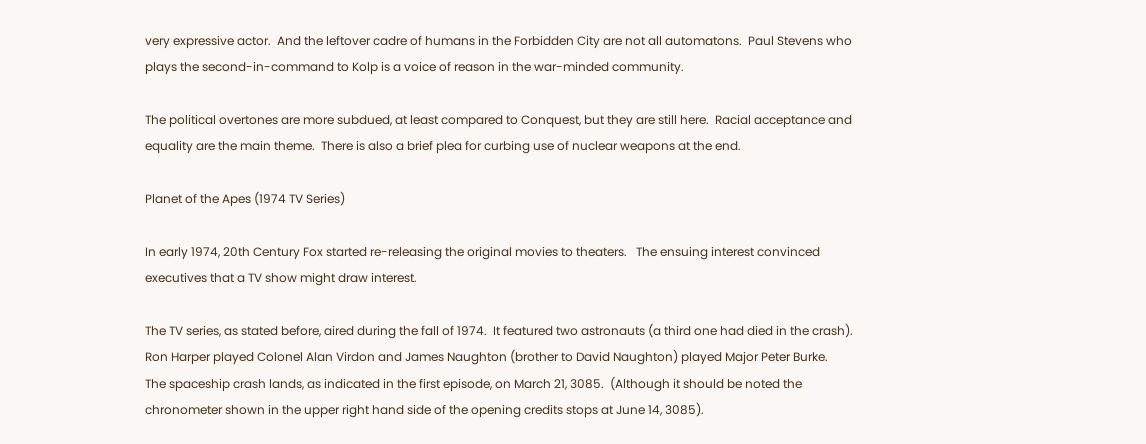very expressive actor.  And the leftover cadre of humans in the Forbidden City are not all automatons.  Paul Stevens who plays the second-in-command to Kolp is a voice of reason in the war-minded community.

The political overtones are more subdued, at least compared to Conquest, but they are still here.  Racial acceptance and equality are the main theme.  There is also a brief plea for curbing use of nuclear weapons at the end.

Planet of the Apes (1974 TV Series)

In early 1974, 20th Century Fox started re-releasing the original movies to theaters.   The ensuing interest convinced executives that a TV show might draw interest.

The TV series, as stated before, aired during the fall of 1974.  It featured two astronauts (a third one had died in the crash).  Ron Harper played Colonel Alan Virdon and James Naughton (brother to David Naughton) played Major Peter Burke.  The spaceship crash lands, as indicated in the first episode, on March 21, 3085.  (Although it should be noted the chronometer shown in the upper right hand side of the opening credits stops at June 14, 3085).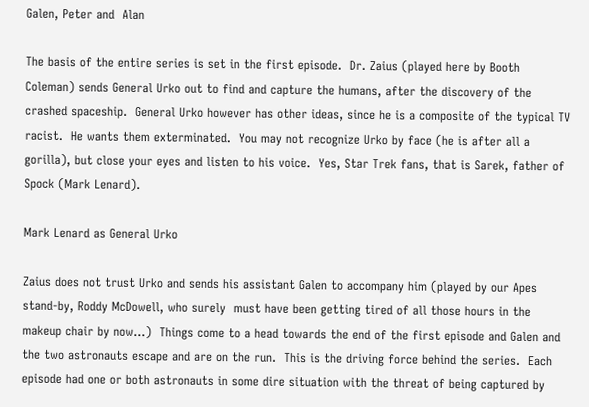Galen, Peter and  Alan

The basis of the entire series is set in the first episode.  Dr. Zaius (played here by Booth Coleman) sends General Urko out to find and capture the humans, after the discovery of the crashed spaceship.  General Urko however has other ideas, since he is a composite of the typical TV racist.  He wants them exterminated.  You may not recognize Urko by face (he is after all a gorilla), but close your eyes and listen to his voice.  Yes, Star Trek fans, that is Sarek, father of Spock (Mark Lenard).

Mark Lenard as General Urko

Zaius does not trust Urko and sends his assistant Galen to accompany him (played by our Apes stand-by, Roddy McDowell, who surely  must have been getting tired of all those hours in the makeup chair by now...)  Things come to a head towards the end of the first episode and Galen and the two astronauts escape and are on the run.  This is the driving force behind the series.  Each episode had one or both astronauts in some dire situation with the threat of being captured by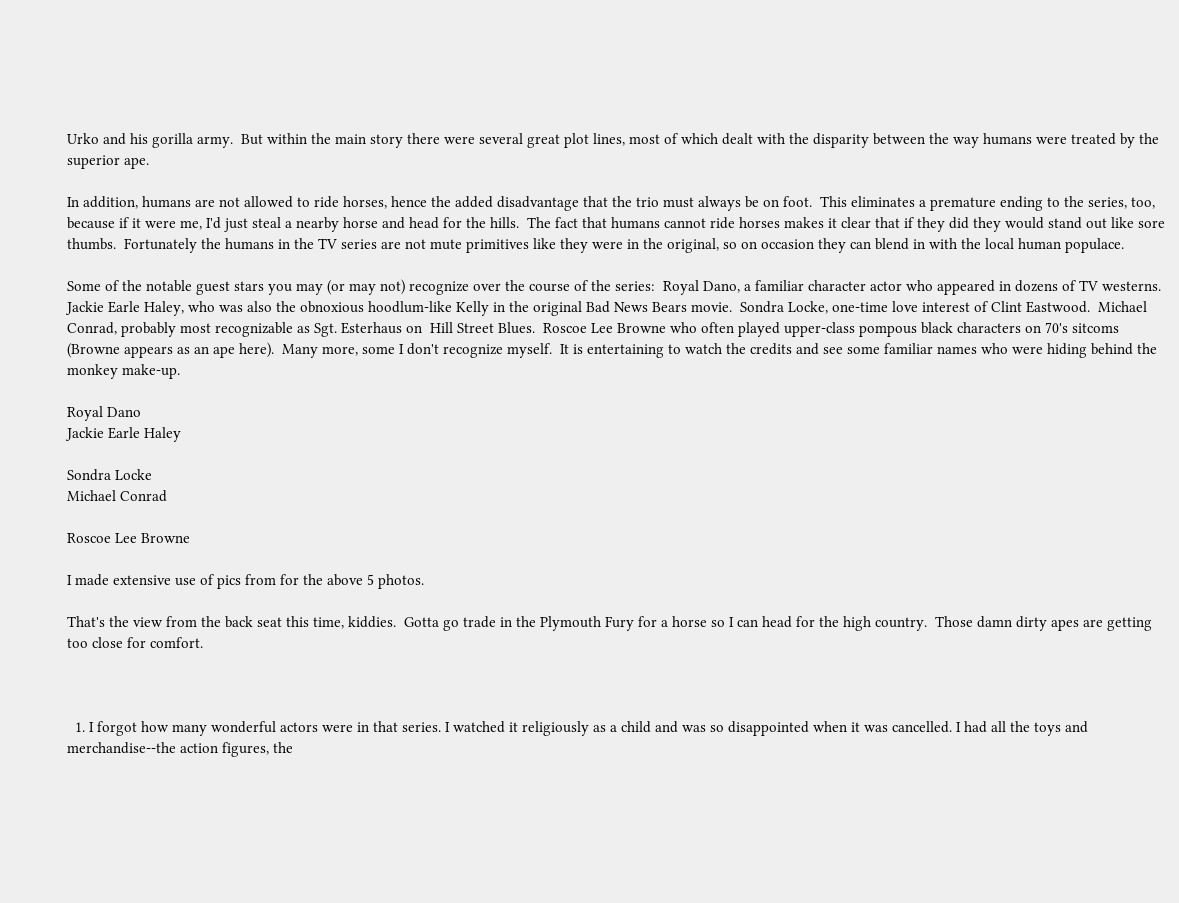Urko and his gorilla army.  But within the main story there were several great plot lines, most of which dealt with the disparity between the way humans were treated by the superior ape.

In addition, humans are not allowed to ride horses, hence the added disadvantage that the trio must always be on foot.  This eliminates a premature ending to the series, too, because if it were me, I'd just steal a nearby horse and head for the hills.  The fact that humans cannot ride horses makes it clear that if they did they would stand out like sore  thumbs.  Fortunately the humans in the TV series are not mute primitives like they were in the original, so on occasion they can blend in with the local human populace.

Some of the notable guest stars you may (or may not) recognize over the course of the series:  Royal Dano, a familiar character actor who appeared in dozens of TV westerns.  Jackie Earle Haley, who was also the obnoxious hoodlum-like Kelly in the original Bad News Bears movie.  Sondra Locke, one-time love interest of Clint Eastwood.  Michael Conrad, probably most recognizable as Sgt. Esterhaus on  Hill Street Blues.  Roscoe Lee Browne who often played upper-class pompous black characters on 70's sitcoms (Browne appears as an ape here).  Many more, some I don't recognize myself.  It is entertaining to watch the credits and see some familiar names who were hiding behind the monkey make-up.

Royal Dano
Jackie Earle Haley

Sondra Locke
Michael Conrad

Roscoe Lee Browne

I made extensive use of pics from for the above 5 photos.

That's the view from the back seat this time, kiddies.  Gotta go trade in the Plymouth Fury for a horse so I can head for the high country.  Those damn dirty apes are getting too close for comfort.



  1. I forgot how many wonderful actors were in that series. I watched it religiously as a child and was so disappointed when it was cancelled. I had all the toys and merchandise--the action figures, the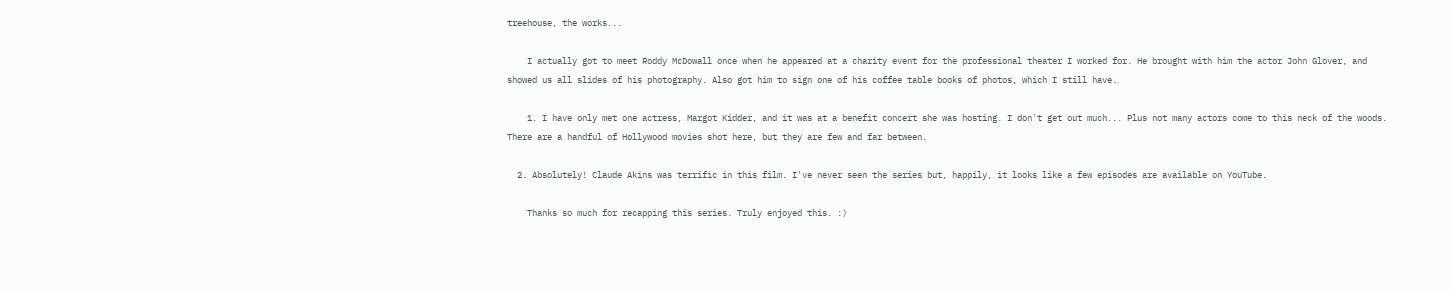treehouse, the works...

    I actually got to meet Roddy McDowall once when he appeared at a charity event for the professional theater I worked for. He brought with him the actor John Glover, and showed us all slides of his photography. Also got him to sign one of his coffee table books of photos, which I still have.

    1. I have only met one actress, Margot Kidder, and it was at a benefit concert she was hosting. I don't get out much... Plus not many actors come to this neck of the woods. There are a handful of Hollywood movies shot here, but they are few and far between.

  2. Absolutely! Claude Akins was terrific in this film. I've never seen the series but, happily, it looks like a few episodes are available on YouTube.

    Thanks so much for recapping this series. Truly enjoyed this. :)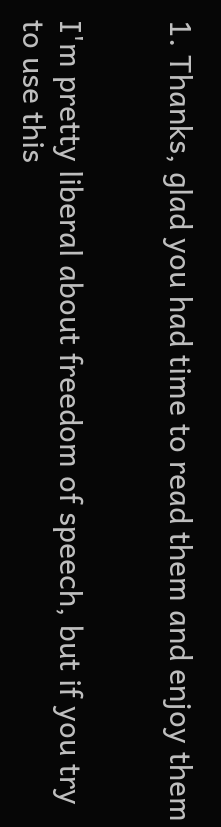1. Thanks, glad you had time to read them and enjoy them


I'm pretty liberal about freedom of speech, but if you try to use this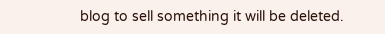blog to sell something it will be deleted.